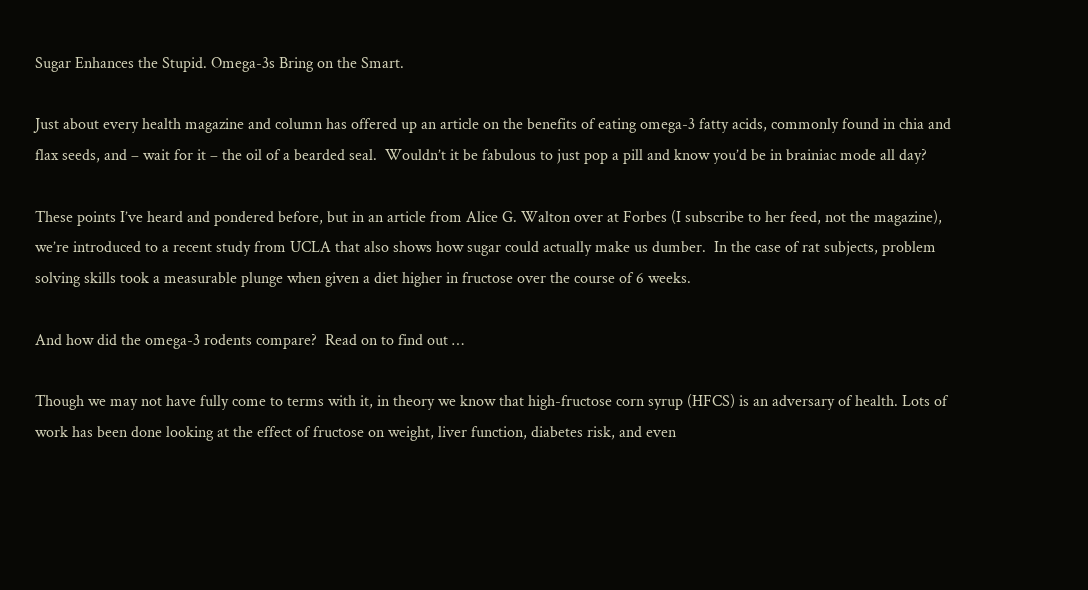Sugar Enhances the Stupid. Omega-3s Bring on the Smart.

Just about every health magazine and column has offered up an article on the benefits of eating omega-3 fatty acids, commonly found in chia and flax seeds, and – wait for it – the oil of a bearded seal.  Wouldn’t it be fabulous to just pop a pill and know you’d be in brainiac mode all day?

These points I’ve heard and pondered before, but in an article from Alice G. Walton over at Forbes (I subscribe to her feed, not the magazine), we’re introduced to a recent study from UCLA that also shows how sugar could actually make us dumber.  In the case of rat subjects, problem solving skills took a measurable plunge when given a diet higher in fructose over the course of 6 weeks.

And how did the omega-3 rodents compare?  Read on to find out …

Though we may not have fully come to terms with it, in theory we know that high-fructose corn syrup (HFCS) is an adversary of health. Lots of work has been done looking at the effect of fructose on weight, liver function, diabetes risk, and even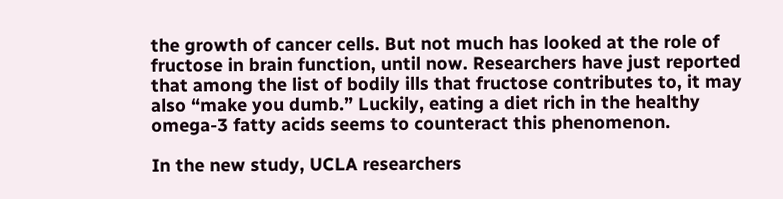the growth of cancer cells. But not much has looked at the role of fructose in brain function, until now. Researchers have just reported that among the list of bodily ills that fructose contributes to, it may also “make you dumb.” Luckily, eating a diet rich in the healthy omega-3 fatty acids seems to counteract this phenomenon.

In the new study, UCLA researchers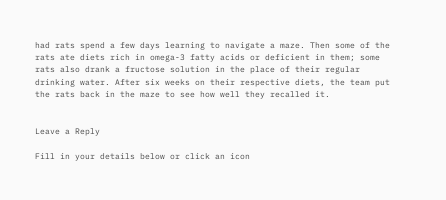had rats spend a few days learning to navigate a maze. Then some of the rats ate diets rich in omega-3 fatty acids or deficient in them; some rats also drank a fructose solution in the place of their regular drinking water. After six weeks on their respective diets, the team put the rats back in the maze to see how well they recalled it.


Leave a Reply

Fill in your details below or click an icon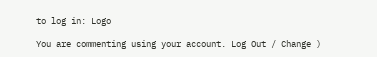to log in: Logo

You are commenting using your account. Log Out / Change )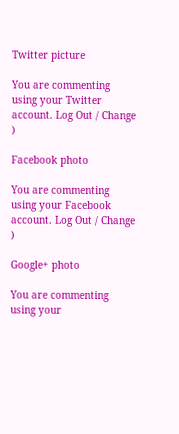Twitter picture

You are commenting using your Twitter account. Log Out / Change )

Facebook photo

You are commenting using your Facebook account. Log Out / Change )

Google+ photo

You are commenting using your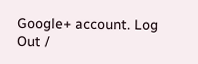Google+ account. Log Out /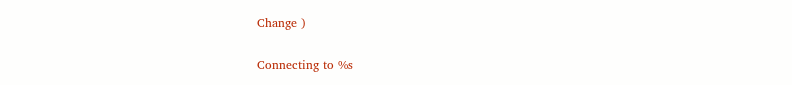Change )

Connecting to %s